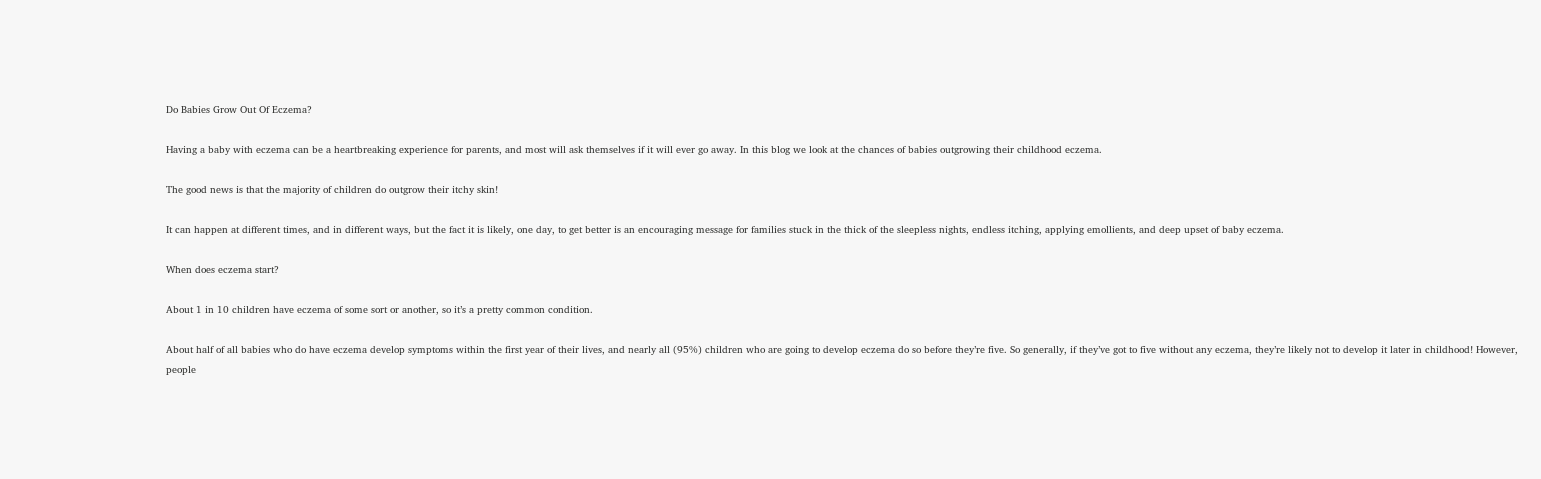Do Babies Grow Out Of Eczema?

Having a baby with eczema can be a heartbreaking experience for parents, and most will ask themselves if it will ever go away. In this blog we look at the chances of babies outgrowing their childhood eczema.

The good news is that the majority of children do outgrow their itchy skin!

It can happen at different times, and in different ways, but the fact it is likely, one day, to get better is an encouraging message for families stuck in the thick of the sleepless nights, endless itching, applying emollients, and deep upset of baby eczema.

When does eczema start?

About 1 in 10 children have eczema of some sort or another, so it’s a pretty common condition.

About half of all babies who do have eczema develop symptoms within the first year of their lives, and nearly all (95%) children who are going to develop eczema do so before they’re five. So generally, if they’ve got to five without any eczema, they’re likely not to develop it later in childhood! However, people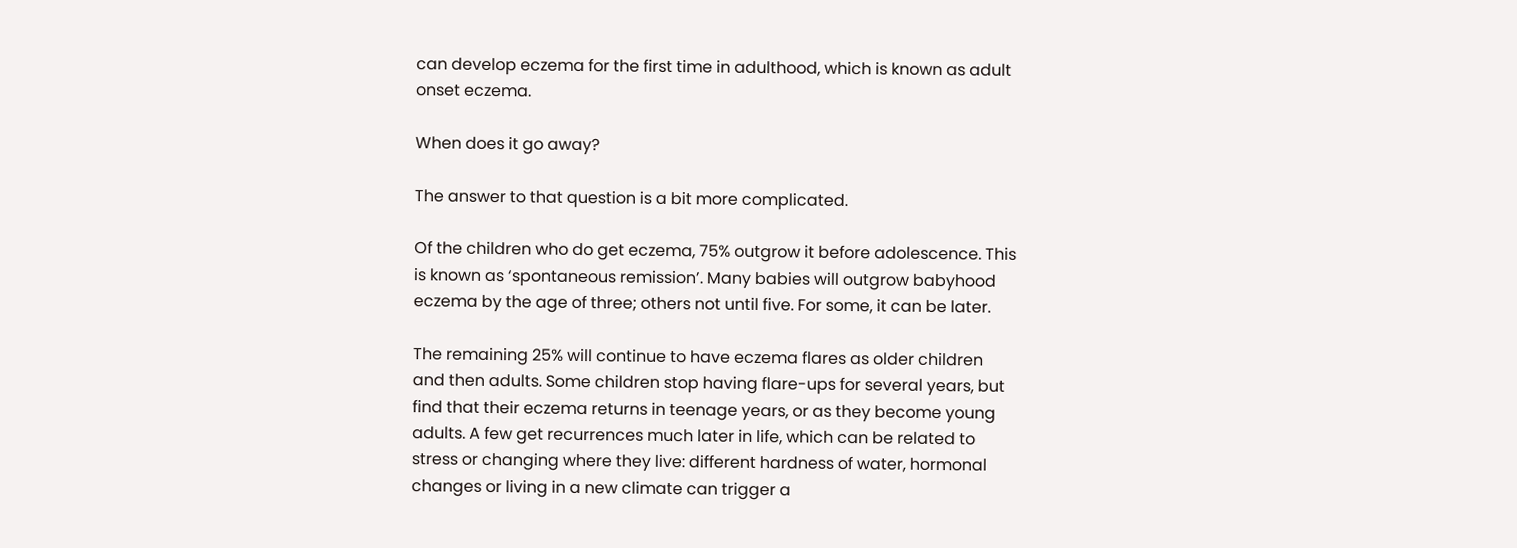can develop eczema for the first time in adulthood, which is known as adult onset eczema.

When does it go away?

The answer to that question is a bit more complicated.

Of the children who do get eczema, 75% outgrow it before adolescence. This is known as ‘spontaneous remission’. Many babies will outgrow babyhood eczema by the age of three; others not until five. For some, it can be later.

The remaining 25% will continue to have eczema flares as older children and then adults. Some children stop having flare-ups for several years, but find that their eczema returns in teenage years, or as they become young adults. A few get recurrences much later in life, which can be related to stress or changing where they live: different hardness of water, hormonal changes or living in a new climate can trigger a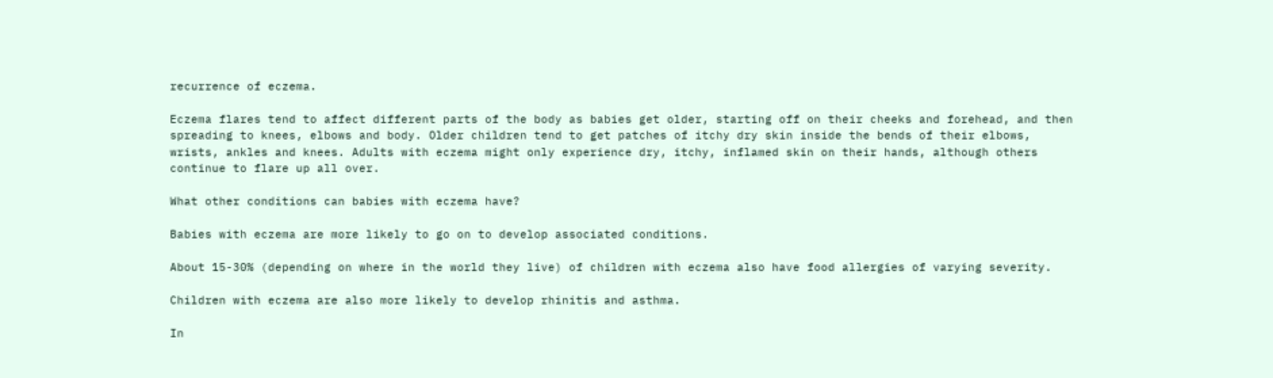recurrence of eczema.

Eczema flares tend to affect different parts of the body as babies get older, starting off on their cheeks and forehead, and then spreading to knees, elbows and body. Older children tend to get patches of itchy dry skin inside the bends of their elbows, wrists, ankles and knees. Adults with eczema might only experience dry, itchy, inflamed skin on their hands, although others continue to flare up all over.

What other conditions can babies with eczema have?

Babies with eczema are more likely to go on to develop associated conditions.

About 15-30% (depending on where in the world they live) of children with eczema also have food allergies of varying severity.

Children with eczema are also more likely to develop rhinitis and asthma.

In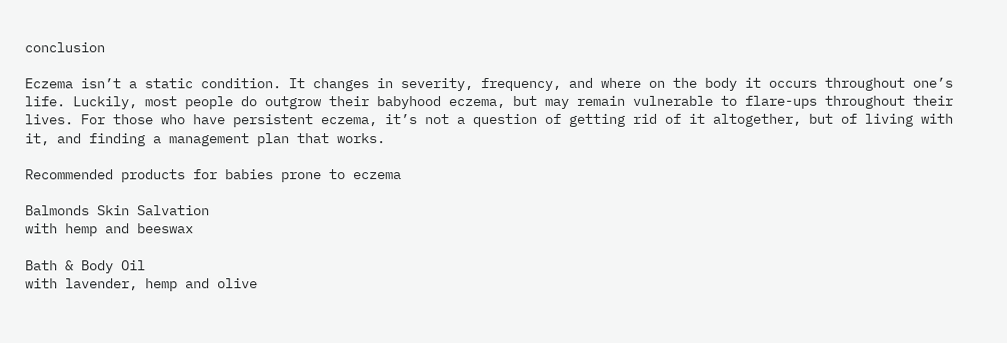conclusion

Eczema isn’t a static condition. It changes in severity, frequency, and where on the body it occurs throughout one’s life. Luckily, most people do outgrow their babyhood eczema, but may remain vulnerable to flare-ups throughout their lives. For those who have persistent eczema, it’s not a question of getting rid of it altogether, but of living with it, and finding a management plan that works.

Recommended products for babies prone to eczema

Balmonds Skin Salvation
with hemp and beeswax

Bath & Body Oil
with lavender, hemp and olive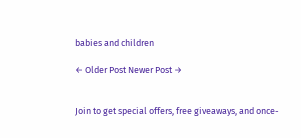babies and children

← Older Post Newer Post →


Join to get special offers, free giveaways, and once-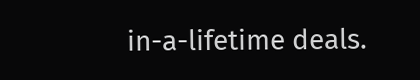in-a-lifetime deals.